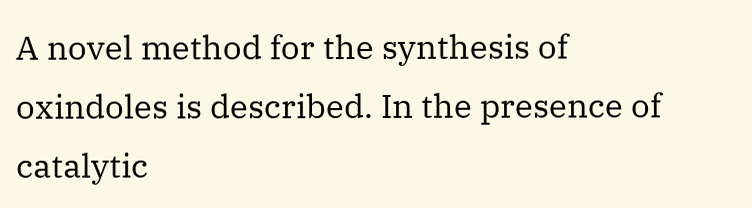A novel method for the synthesis of oxindoles is described. In the presence of catalytic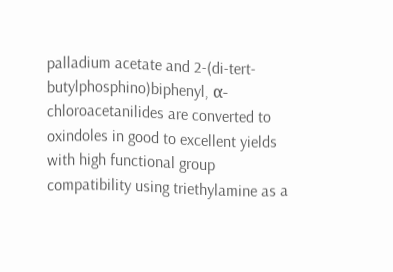palladium acetate and 2-(di-tert-butylphosphino)biphenyl, α-chloroacetanilides are converted to oxindoles in good to excellent yields with high functional group compatibility using triethylamine as a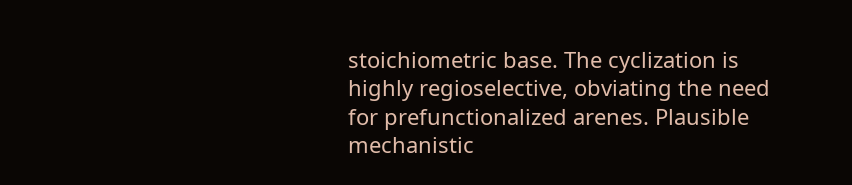stoichiometric base. The cyclization is highly regioselective, obviating the need for prefunctionalized arenes. Plausible mechanistic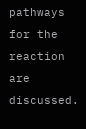pathways for the reaction are discussed.